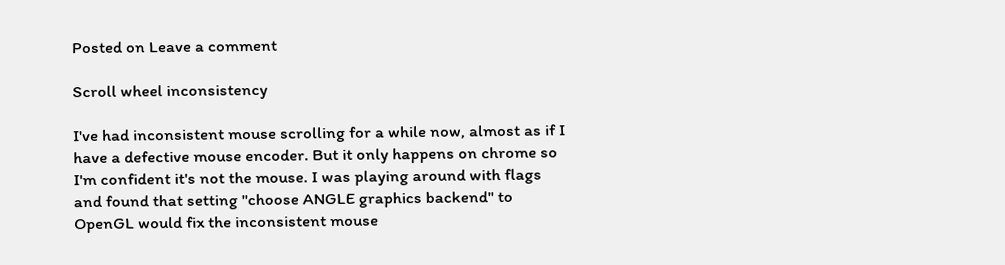Posted on Leave a comment

Scroll wheel inconsistency

I've had inconsistent mouse scrolling for a while now, almost as if I have a defective mouse encoder. But it only happens on chrome so I'm confident it's not the mouse. I was playing around with flags and found that setting "choose ANGLE graphics backend" to OpenGL would fix the inconsistent mouse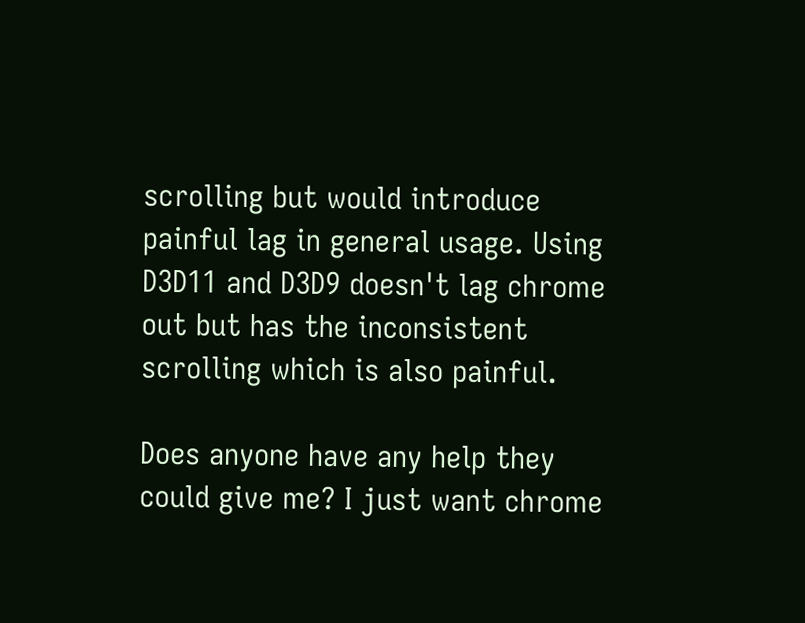scrolling but would introduce painful lag in general usage. Using D3D11 and D3D9 doesn't lag chrome out but has the inconsistent scrolling which is also painful.

Does anyone have any help they could give me? I just want chrome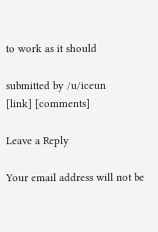to work as it should

submitted by /u/iceun
[link] [comments]

Leave a Reply

Your email address will not be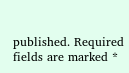published. Required fields are marked *